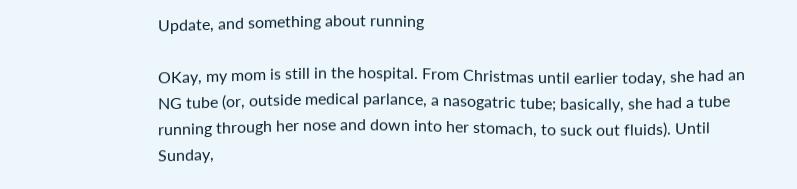Update, and something about running

OKay, my mom is still in the hospital. From Christmas until earlier today, she had an NG tube (or, outside medical parlance, a nasogatric tube; basically, she had a tube running through her nose and down into her stomach, to suck out fluids). Until Sunday,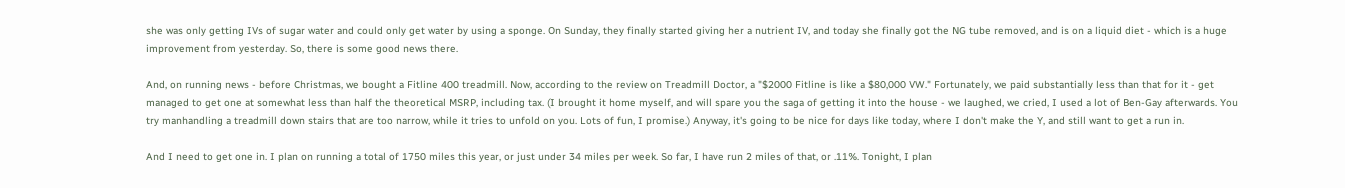she was only getting IVs of sugar water and could only get water by using a sponge. On Sunday, they finally started giving her a nutrient IV, and today she finally got the NG tube removed, and is on a liquid diet - which is a huge improvement from yesterday. So, there is some good news there.

And, on running news - before Christmas, we bought a Fitline 400 treadmill. Now, according to the review on Treadmill Doctor, a "$2000 Fitline is like a $80,000 VW." Fortunately, we paid substantially less than that for it - get managed to get one at somewhat less than half the theoretical MSRP, including tax. (I brought it home myself, and will spare you the saga of getting it into the house - we laughed, we cried, I used a lot of Ben-Gay afterwards. You try manhandling a treadmill down stairs that are too narrow, while it tries to unfold on you. Lots of fun, I promise.) Anyway, it's going to be nice for days like today, where I don't make the Y, and still want to get a run in.

And I need to get one in. I plan on running a total of 1750 miles this year, or just under 34 miles per week. So far, I have run 2 miles of that, or .11%. Tonight, I plan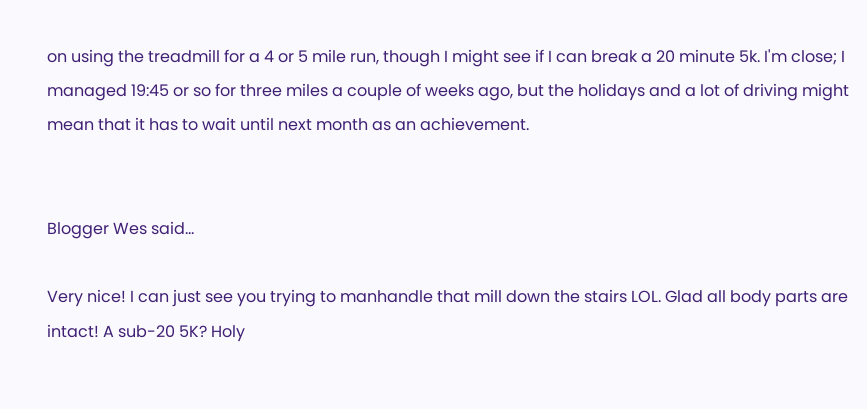on using the treadmill for a 4 or 5 mile run, though I might see if I can break a 20 minute 5k. I'm close; I managed 19:45 or so for three miles a couple of weeks ago, but the holidays and a lot of driving might mean that it has to wait until next month as an achievement.


Blogger Wes said...

Very nice! I can just see you trying to manhandle that mill down the stairs LOL. Glad all body parts are intact! A sub-20 5K? Holy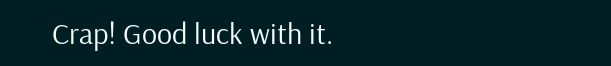Crap! Good luck with it.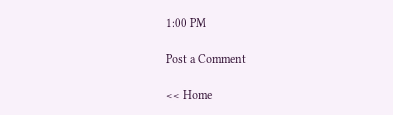1:00 PM

Post a Comment

<< Home